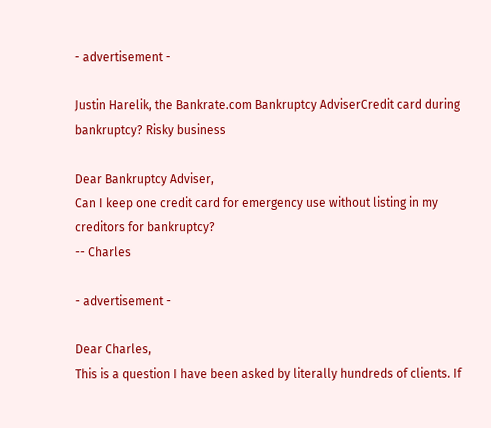- advertisement -

Justin Harelik, the Bankrate.com Bankruptcy AdviserCredit card during bankruptcy? Risky business

Dear Bankruptcy Adviser,
Can I keep one credit card for emergency use without listing in my creditors for bankruptcy?
-- Charles

- advertisement -

Dear Charles,
This is a question I have been asked by literally hundreds of clients. If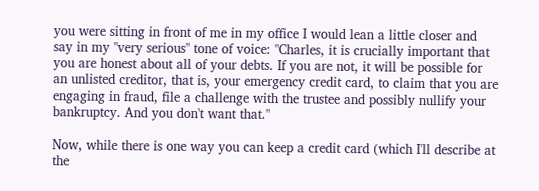you were sitting in front of me in my office I would lean a little closer and say in my "very serious" tone of voice: "Charles, it is crucially important that you are honest about all of your debts. If you are not, it will be possible for an unlisted creditor, that is, your emergency credit card, to claim that you are engaging in fraud, file a challenge with the trustee and possibly nullify your bankruptcy. And you don't want that."

Now, while there is one way you can keep a credit card (which I'll describe at the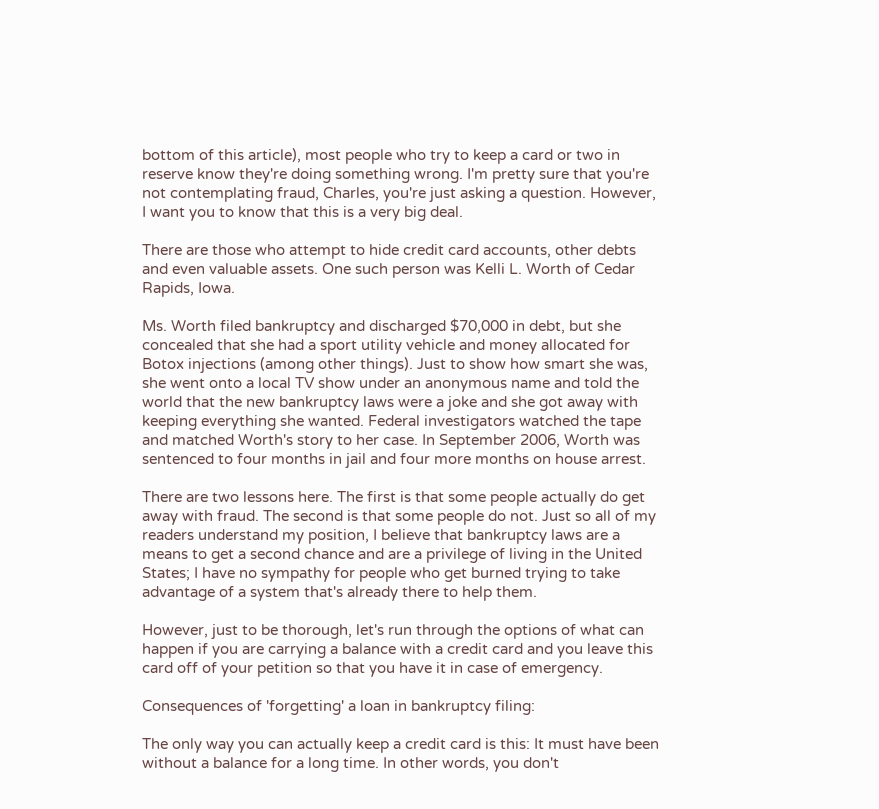bottom of this article), most people who try to keep a card or two in reserve know they're doing something wrong. I'm pretty sure that you're not contemplating fraud, Charles, you're just asking a question. However, I want you to know that this is a very big deal.

There are those who attempt to hide credit card accounts, other debts and even valuable assets. One such person was Kelli L. Worth of Cedar Rapids, Iowa.

Ms. Worth filed bankruptcy and discharged $70,000 in debt, but she concealed that she had a sport utility vehicle and money allocated for Botox injections (among other things). Just to show how smart she was, she went onto a local TV show under an anonymous name and told the world that the new bankruptcy laws were a joke and she got away with keeping everything she wanted. Federal investigators watched the tape and matched Worth's story to her case. In September 2006, Worth was sentenced to four months in jail and four more months on house arrest.

There are two lessons here. The first is that some people actually do get away with fraud. The second is that some people do not. Just so all of my readers understand my position, I believe that bankruptcy laws are a means to get a second chance and are a privilege of living in the United States; I have no sympathy for people who get burned trying to take advantage of a system that's already there to help them.

However, just to be thorough, let's run through the options of what can happen if you are carrying a balance with a credit card and you leave this card off of your petition so that you have it in case of emergency.

Consequences of 'forgetting' a loan in bankruptcy filing:

The only way you can actually keep a credit card is this: It must have been without a balance for a long time. In other words, you don't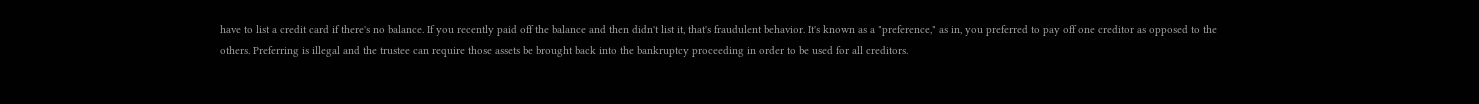have to list a credit card if there's no balance. If you recently paid off the balance and then didn't list it, that's fraudulent behavior. It's known as a "preference," as in, you preferred to pay off one creditor as opposed to the others. Preferring is illegal and the trustee can require those assets be brought back into the bankruptcy proceeding in order to be used for all creditors.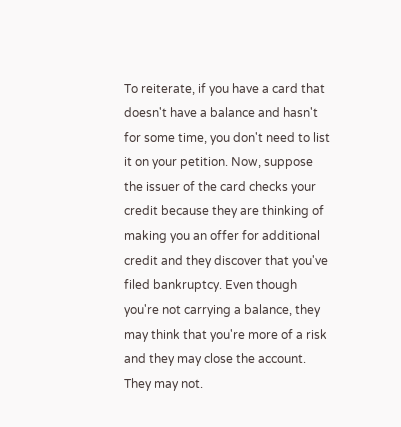To reiterate, if you have a card that doesn't have a balance and hasn't for some time, you don't need to list it on your petition. Now, suppose the issuer of the card checks your credit because they are thinking of making you an offer for additional credit and they discover that you've filed bankruptcy. Even though you're not carrying a balance, they may think that you're more of a risk and they may close the account. They may not.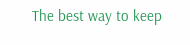The best way to keep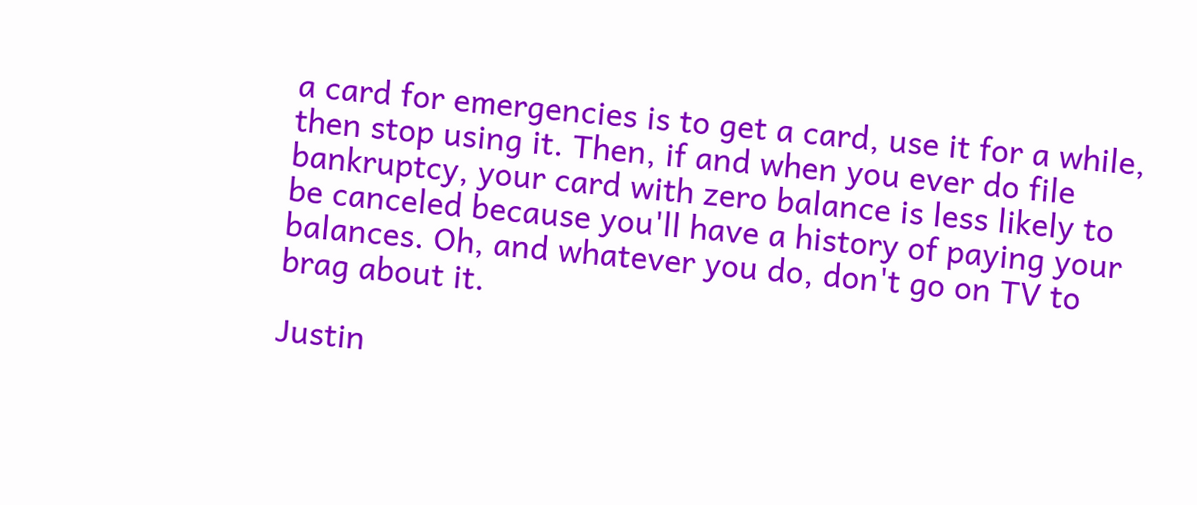a card for emergencies is to get a card, use it for a while, then stop using it. Then, if and when you ever do file bankruptcy, your card with zero balance is less likely to be canceled because you'll have a history of paying your balances. Oh, and whatever you do, don't go on TV to brag about it.

Justin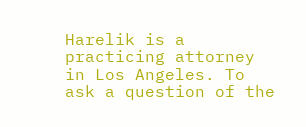Harelik is a practicing attorney in Los Angeles. To ask a question of the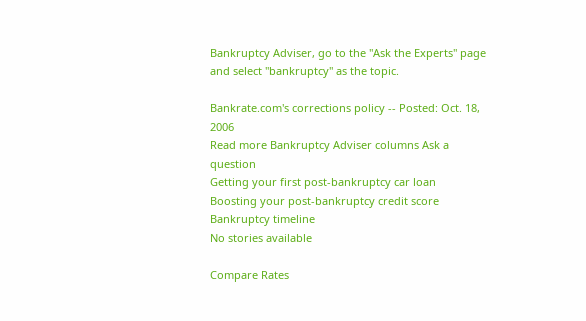Bankruptcy Adviser, go to the "Ask the Experts" page and select "bankruptcy" as the topic.

Bankrate.com's corrections policy -- Posted: Oct. 18, 2006
Read more Bankruptcy Adviser columns Ask a question
Getting your first post-bankruptcy car loan
Boosting your post-bankruptcy credit score
Bankruptcy timeline
No stories available

Compare Rates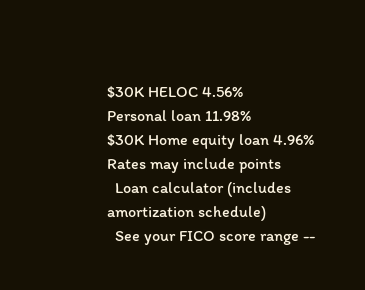$30K HELOC 4.56%
Personal loan 11.98%
$30K Home equity loan 4.96%
Rates may include points
  Loan calculator (includes amortization schedule)
  See your FICO score range --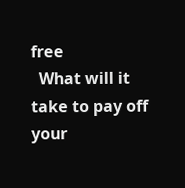free
  What will it take to pay off your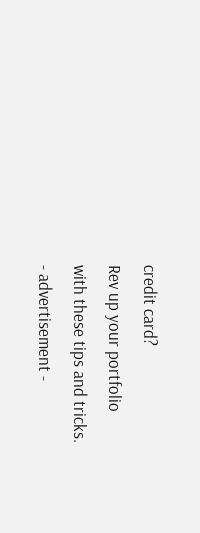credit card?
Rev up your portfolio
with these tips and tricks.
- advertisement -